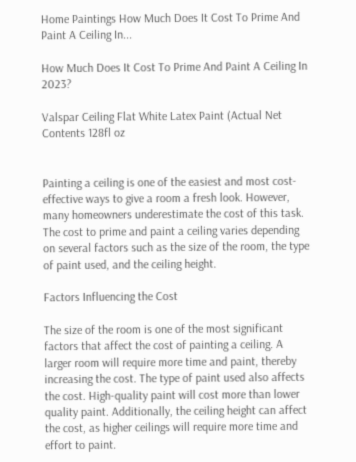Home Paintings How Much Does It Cost To Prime And Paint A Ceiling In...

How Much Does It Cost To Prime And Paint A Ceiling In 2023?

Valspar Ceiling Flat White Latex Paint (Actual Net Contents 128fl oz


Painting a ceiling is one of the easiest and most cost-effective ways to give a room a fresh look. However, many homeowners underestimate the cost of this task. The cost to prime and paint a ceiling varies depending on several factors such as the size of the room, the type of paint used, and the ceiling height.

Factors Influencing the Cost

The size of the room is one of the most significant factors that affect the cost of painting a ceiling. A larger room will require more time and paint, thereby increasing the cost. The type of paint used also affects the cost. High-quality paint will cost more than lower quality paint. Additionally, the ceiling height can affect the cost, as higher ceilings will require more time and effort to paint.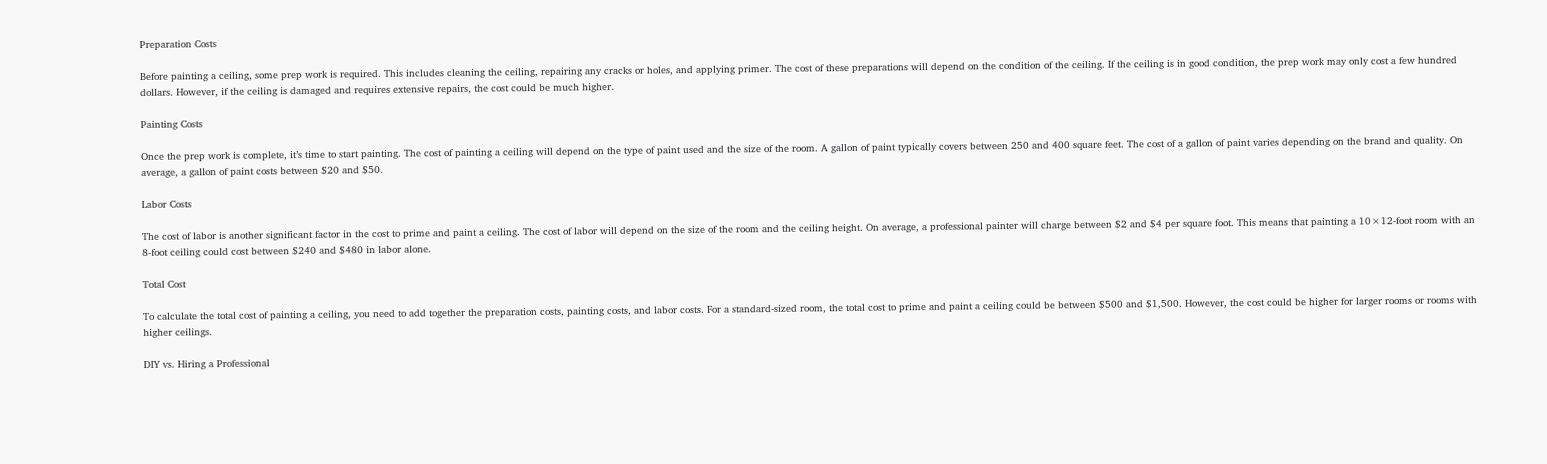Preparation Costs

Before painting a ceiling, some prep work is required. This includes cleaning the ceiling, repairing any cracks or holes, and applying primer. The cost of these preparations will depend on the condition of the ceiling. If the ceiling is in good condition, the prep work may only cost a few hundred dollars. However, if the ceiling is damaged and requires extensive repairs, the cost could be much higher.

Painting Costs

Once the prep work is complete, it’s time to start painting. The cost of painting a ceiling will depend on the type of paint used and the size of the room. A gallon of paint typically covers between 250 and 400 square feet. The cost of a gallon of paint varies depending on the brand and quality. On average, a gallon of paint costs between $20 and $50.

Labor Costs

The cost of labor is another significant factor in the cost to prime and paint a ceiling. The cost of labor will depend on the size of the room and the ceiling height. On average, a professional painter will charge between $2 and $4 per square foot. This means that painting a 10×12-foot room with an 8-foot ceiling could cost between $240 and $480 in labor alone.

Total Cost

To calculate the total cost of painting a ceiling, you need to add together the preparation costs, painting costs, and labor costs. For a standard-sized room, the total cost to prime and paint a ceiling could be between $500 and $1,500. However, the cost could be higher for larger rooms or rooms with higher ceilings.

DIY vs. Hiring a Professional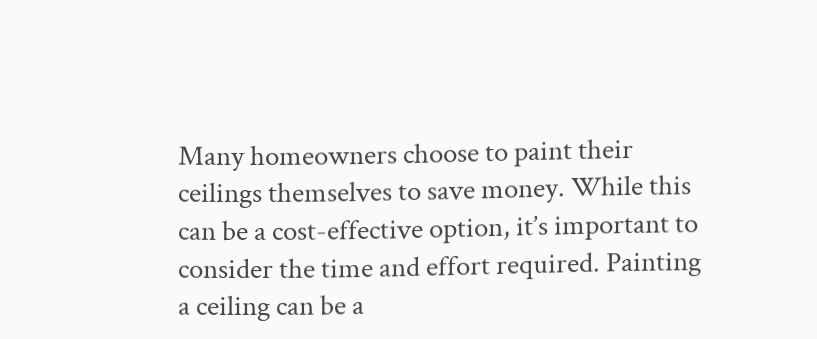Many homeowners choose to paint their ceilings themselves to save money. While this can be a cost-effective option, it’s important to consider the time and effort required. Painting a ceiling can be a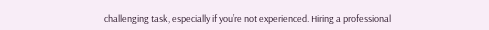challenging task, especially if you’re not experienced. Hiring a professional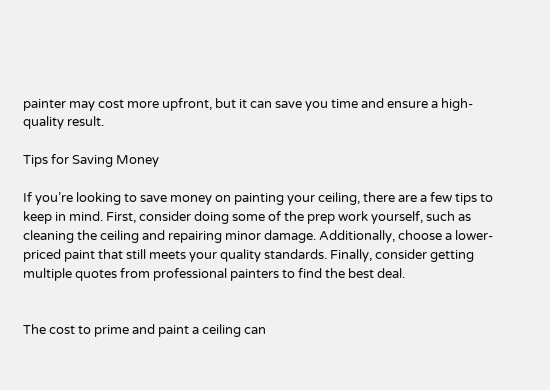painter may cost more upfront, but it can save you time and ensure a high-quality result.

Tips for Saving Money

If you’re looking to save money on painting your ceiling, there are a few tips to keep in mind. First, consider doing some of the prep work yourself, such as cleaning the ceiling and repairing minor damage. Additionally, choose a lower-priced paint that still meets your quality standards. Finally, consider getting multiple quotes from professional painters to find the best deal.


The cost to prime and paint a ceiling can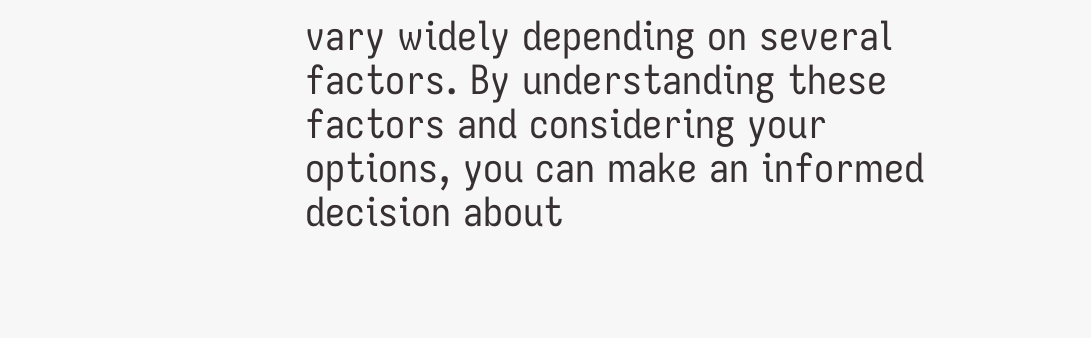vary widely depending on several factors. By understanding these factors and considering your options, you can make an informed decision about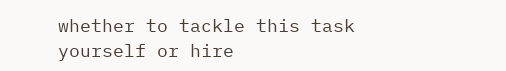whether to tackle this task yourself or hire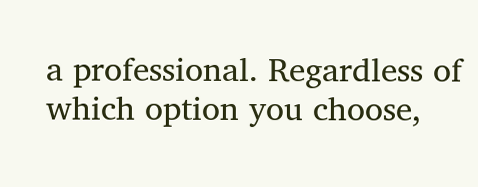a professional. Regardless of which option you choose,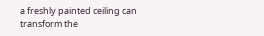a freshly painted ceiling can transform the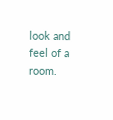look and feel of a room.